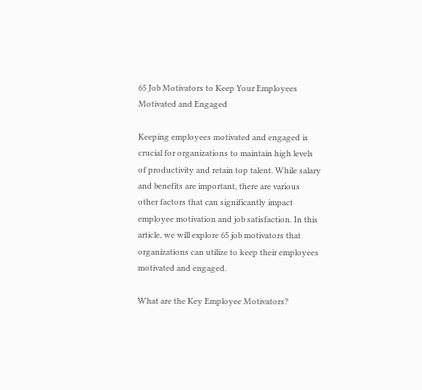65 Job Motivators to Keep Your Employees Motivated and Engaged

Keeping employees motivated and engaged is crucial for organizations to maintain high levels of productivity and retain top talent. While salary and benefits are important, there are various other factors that can significantly impact employee motivation and job satisfaction. In this article, we will explore 65 job motivators that organizations can utilize to keep their employees motivated and engaged.

What are the Key Employee Motivators?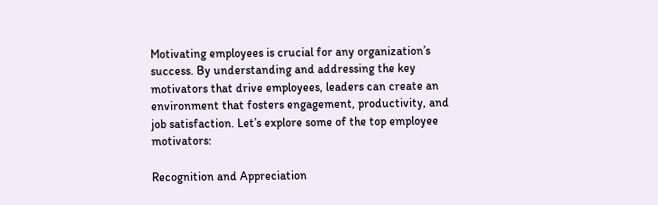Motivating employees is crucial for any organization’s success. By understanding and addressing the key motivators that drive employees, leaders can create an environment that fosters engagement, productivity, and job satisfaction. Let’s explore some of the top employee motivators:

Recognition and Appreciation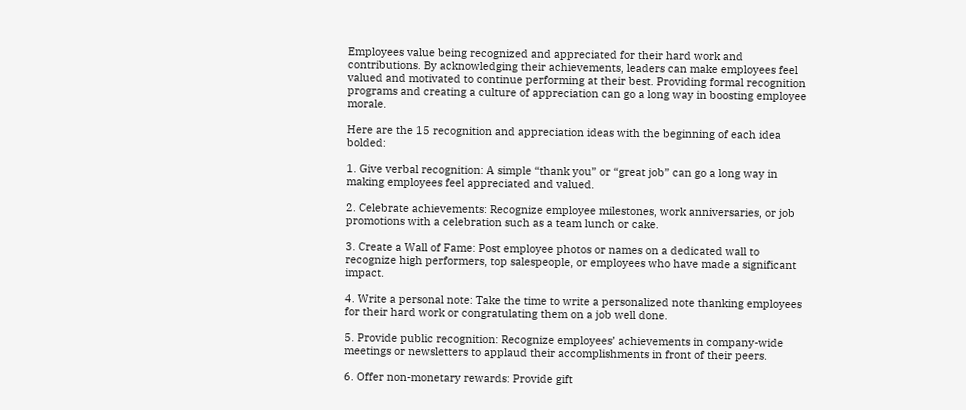Employees value being recognized and appreciated for their hard work and contributions. By acknowledging their achievements, leaders can make employees feel valued and motivated to continue performing at their best. Providing formal recognition programs and creating a culture of appreciation can go a long way in boosting employee morale.

Here are the 15 recognition and appreciation ideas with the beginning of each idea bolded:

1. Give verbal recognition: A simple “thank you” or “great job” can go a long way in making employees feel appreciated and valued.

2. Celebrate achievements: Recognize employee milestones, work anniversaries, or job promotions with a celebration such as a team lunch or cake.

3. Create a Wall of Fame: Post employee photos or names on a dedicated wall to recognize high performers, top salespeople, or employees who have made a significant impact.

4. Write a personal note: Take the time to write a personalized note thanking employees for their hard work or congratulating them on a job well done.

5. Provide public recognition: Recognize employees’ achievements in company-wide meetings or newsletters to applaud their accomplishments in front of their peers.

6. Offer non-monetary rewards: Provide gift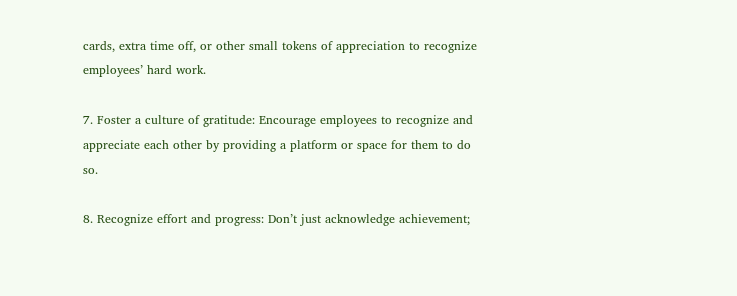cards, extra time off, or other small tokens of appreciation to recognize employees’ hard work.

7. Foster a culture of gratitude: Encourage employees to recognize and appreciate each other by providing a platform or space for them to do so.

8. Recognize effort and progress: Don’t just acknowledge achievement;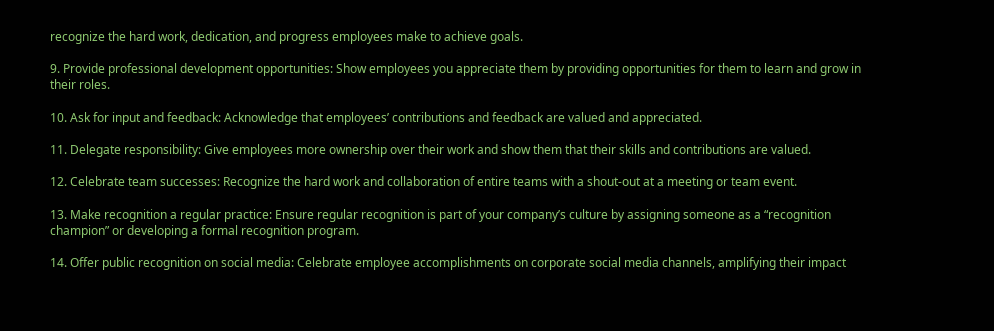recognize the hard work, dedication, and progress employees make to achieve goals.

9. Provide professional development opportunities: Show employees you appreciate them by providing opportunities for them to learn and grow in their roles.

10. Ask for input and feedback: Acknowledge that employees’ contributions and feedback are valued and appreciated.

11. Delegate responsibility: Give employees more ownership over their work and show them that their skills and contributions are valued.

12. Celebrate team successes: Recognize the hard work and collaboration of entire teams with a shout-out at a meeting or team event.

13. Make recognition a regular practice: Ensure regular recognition is part of your company’s culture by assigning someone as a “recognition champion” or developing a formal recognition program.

14. Offer public recognition on social media: Celebrate employee accomplishments on corporate social media channels, amplifying their impact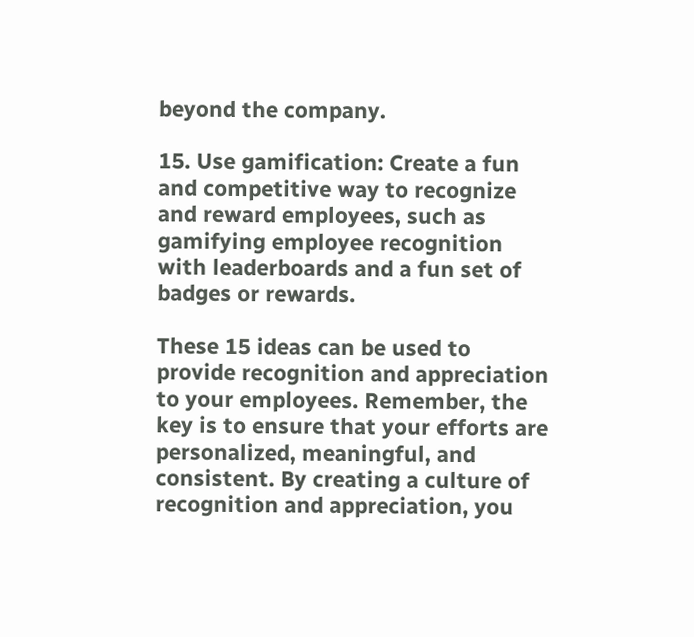beyond the company.

15. Use gamification: Create a fun and competitive way to recognize and reward employees, such as gamifying employee recognition with leaderboards and a fun set of badges or rewards.

These 15 ideas can be used to provide recognition and appreciation to your employees. Remember, the key is to ensure that your efforts are personalized, meaningful, and consistent. By creating a culture of recognition and appreciation, you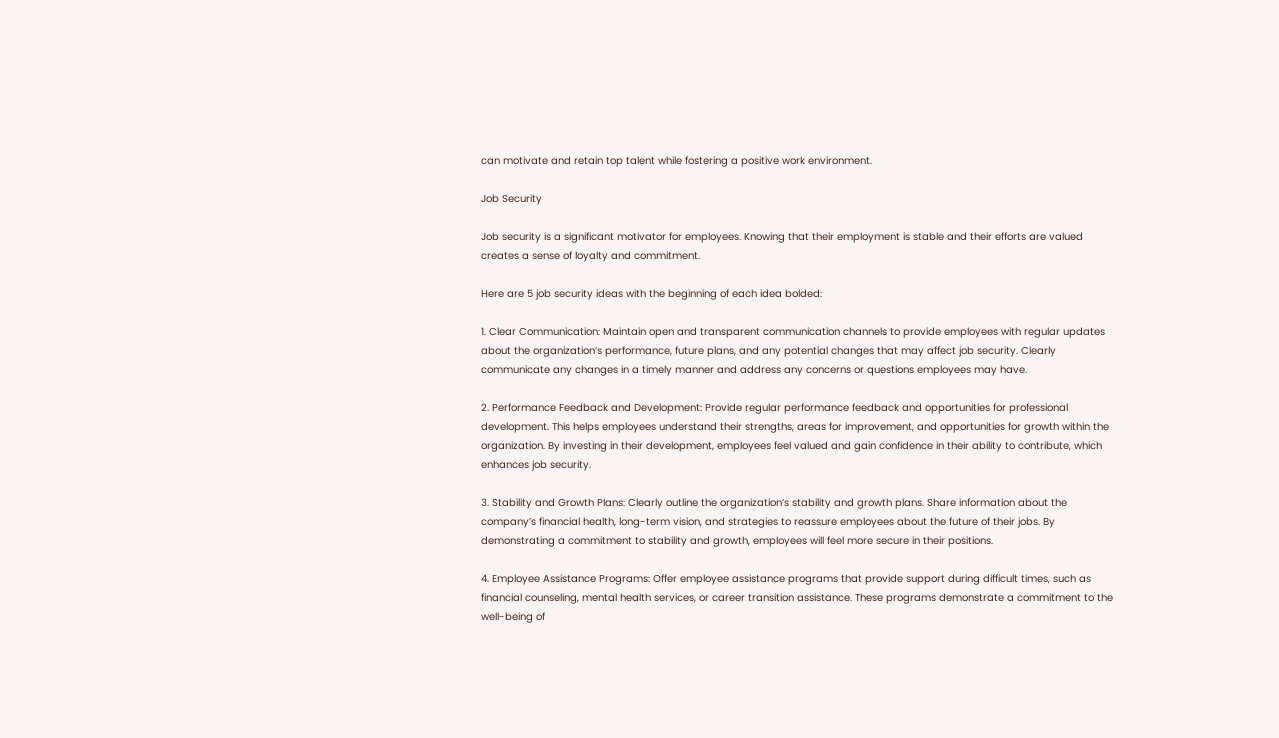can motivate and retain top talent while fostering a positive work environment.

Job Security

Job security is a significant motivator for employees. Knowing that their employment is stable and their efforts are valued creates a sense of loyalty and commitment.

Here are 5 job security ideas with the beginning of each idea bolded:

1. Clear Communication: Maintain open and transparent communication channels to provide employees with regular updates about the organization’s performance, future plans, and any potential changes that may affect job security. Clearly communicate any changes in a timely manner and address any concerns or questions employees may have.

2. Performance Feedback and Development: Provide regular performance feedback and opportunities for professional development. This helps employees understand their strengths, areas for improvement, and opportunities for growth within the organization. By investing in their development, employees feel valued and gain confidence in their ability to contribute, which enhances job security.

3. Stability and Growth Plans: Clearly outline the organization’s stability and growth plans. Share information about the company’s financial health, long-term vision, and strategies to reassure employees about the future of their jobs. By demonstrating a commitment to stability and growth, employees will feel more secure in their positions.

4. Employee Assistance Programs: Offer employee assistance programs that provide support during difficult times, such as financial counseling, mental health services, or career transition assistance. These programs demonstrate a commitment to the well-being of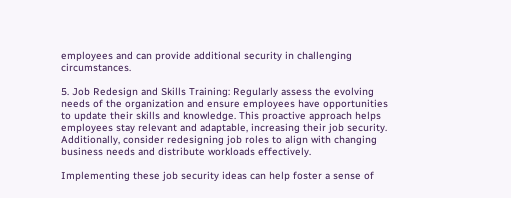employees and can provide additional security in challenging circumstances.

5. Job Redesign and Skills Training: Regularly assess the evolving needs of the organization and ensure employees have opportunities to update their skills and knowledge. This proactive approach helps employees stay relevant and adaptable, increasing their job security. Additionally, consider redesigning job roles to align with changing business needs and distribute workloads effectively.

Implementing these job security ideas can help foster a sense of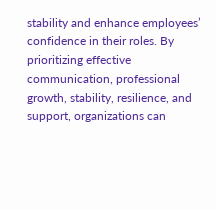stability and enhance employees’ confidence in their roles. By prioritizing effective communication, professional growth, stability, resilience, and support, organizations can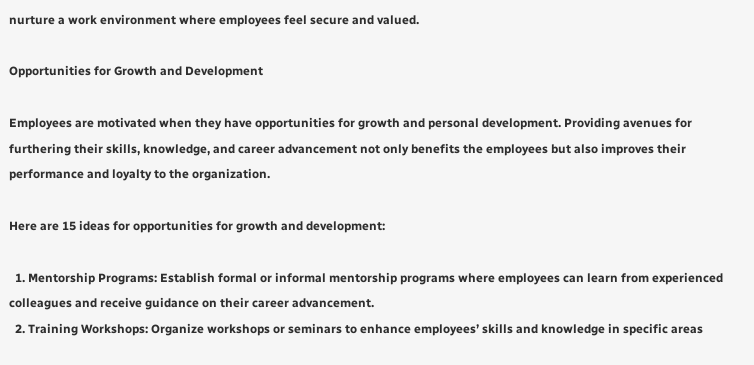nurture a work environment where employees feel secure and valued.

Opportunities for Growth and Development

Employees are motivated when they have opportunities for growth and personal development. Providing avenues for furthering their skills, knowledge, and career advancement not only benefits the employees but also improves their performance and loyalty to the organization.

Here are 15 ideas for opportunities for growth and development:

  1. Mentorship Programs: Establish formal or informal mentorship programs where employees can learn from experienced colleagues and receive guidance on their career advancement.
  2. Training Workshops: Organize workshops or seminars to enhance employees’ skills and knowledge in specific areas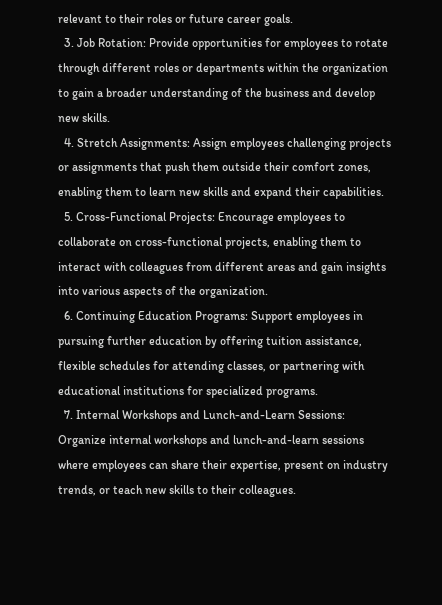relevant to their roles or future career goals.
  3. Job Rotation: Provide opportunities for employees to rotate through different roles or departments within the organization to gain a broader understanding of the business and develop new skills.
  4. Stretch Assignments: Assign employees challenging projects or assignments that push them outside their comfort zones, enabling them to learn new skills and expand their capabilities.
  5. Cross-Functional Projects: Encourage employees to collaborate on cross-functional projects, enabling them to interact with colleagues from different areas and gain insights into various aspects of the organization.
  6. Continuing Education Programs: Support employees in pursuing further education by offering tuition assistance, flexible schedules for attending classes, or partnering with educational institutions for specialized programs.
  7. Internal Workshops and Lunch-and-Learn Sessions: Organize internal workshops and lunch-and-learn sessions where employees can share their expertise, present on industry trends, or teach new skills to their colleagues.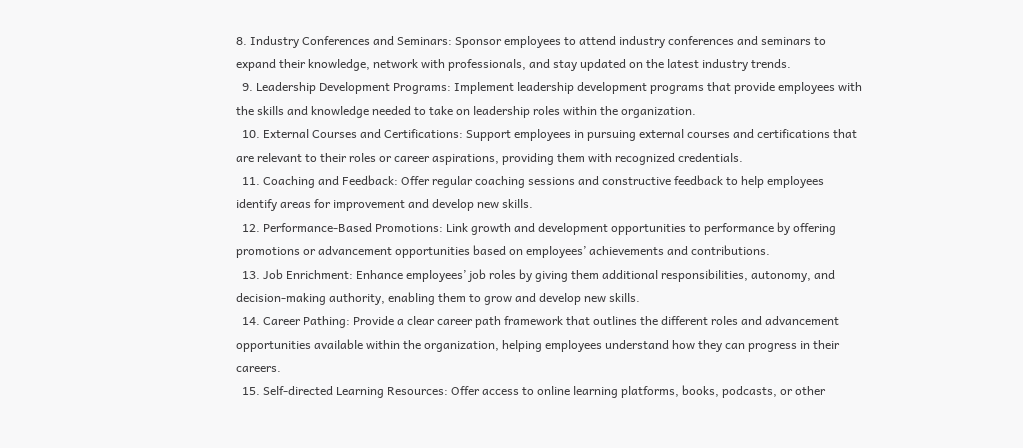8. Industry Conferences and Seminars: Sponsor employees to attend industry conferences and seminars to expand their knowledge, network with professionals, and stay updated on the latest industry trends.
  9. Leadership Development Programs: Implement leadership development programs that provide employees with the skills and knowledge needed to take on leadership roles within the organization.
  10. External Courses and Certifications: Support employees in pursuing external courses and certifications that are relevant to their roles or career aspirations, providing them with recognized credentials.
  11. Coaching and Feedback: Offer regular coaching sessions and constructive feedback to help employees identify areas for improvement and develop new skills.
  12. Performance-Based Promotions: Link growth and development opportunities to performance by offering promotions or advancement opportunities based on employees’ achievements and contributions.
  13. Job Enrichment: Enhance employees’ job roles by giving them additional responsibilities, autonomy, and decision-making authority, enabling them to grow and develop new skills.
  14. Career Pathing: Provide a clear career path framework that outlines the different roles and advancement opportunities available within the organization, helping employees understand how they can progress in their careers.
  15. Self-directed Learning Resources: Offer access to online learning platforms, books, podcasts, or other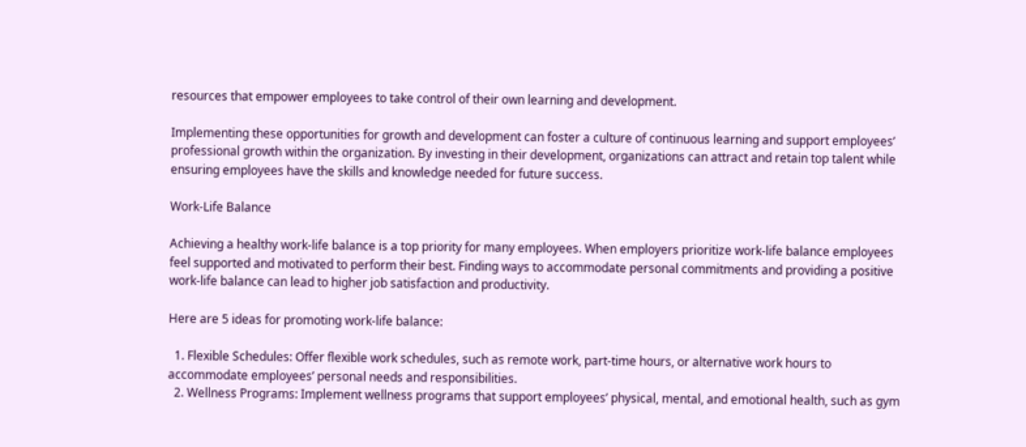resources that empower employees to take control of their own learning and development.

Implementing these opportunities for growth and development can foster a culture of continuous learning and support employees’ professional growth within the organization. By investing in their development, organizations can attract and retain top talent while ensuring employees have the skills and knowledge needed for future success.

Work-Life Balance

Achieving a healthy work-life balance is a top priority for many employees. When employers prioritize work-life balance employees feel supported and motivated to perform their best. Finding ways to accommodate personal commitments and providing a positive work-life balance can lead to higher job satisfaction and productivity.

Here are 5 ideas for promoting work-life balance:

  1. Flexible Schedules: Offer flexible work schedules, such as remote work, part-time hours, or alternative work hours to accommodate employees’ personal needs and responsibilities.
  2. Wellness Programs: Implement wellness programs that support employees’ physical, mental, and emotional health, such as gym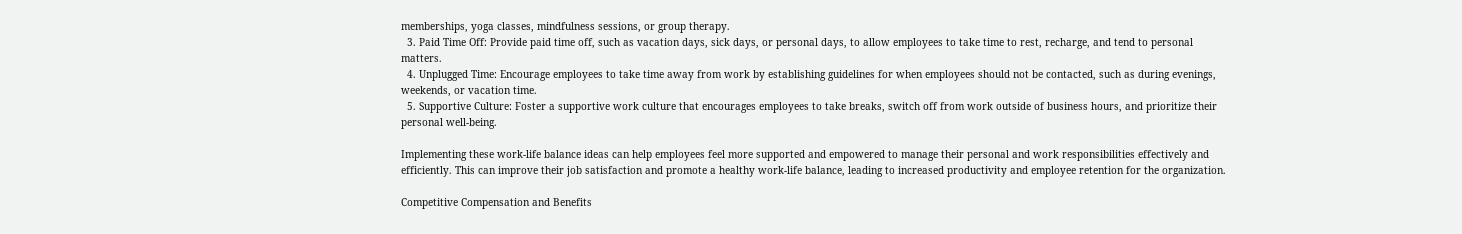memberships, yoga classes, mindfulness sessions, or group therapy.
  3. Paid Time Off: Provide paid time off, such as vacation days, sick days, or personal days, to allow employees to take time to rest, recharge, and tend to personal matters.
  4. Unplugged Time: Encourage employees to take time away from work by establishing guidelines for when employees should not be contacted, such as during evenings, weekends, or vacation time.
  5. Supportive Culture: Foster a supportive work culture that encourages employees to take breaks, switch off from work outside of business hours, and prioritize their personal well-being.

Implementing these work-life balance ideas can help employees feel more supported and empowered to manage their personal and work responsibilities effectively and efficiently. This can improve their job satisfaction and promote a healthy work-life balance, leading to increased productivity and employee retention for the organization.

Competitive Compensation and Benefits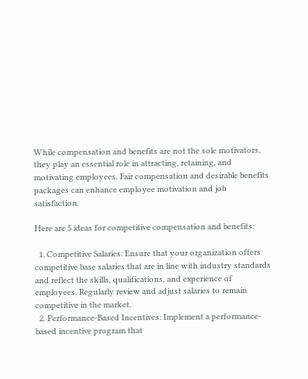While compensation and benefits are not the sole motivators, they play an essential role in attracting, retaining, and motivating employees. Fair compensation and desirable benefits packages can enhance employee motivation and job satisfaction.

Here are 5 ideas for competitive compensation and benefits:

  1. Competitive Salaries: Ensure that your organization offers competitive base salaries that are in line with industry standards and reflect the skills, qualifications, and experience of employees. Regularly review and adjust salaries to remain competitive in the market.
  2. Performance-Based Incentives: Implement a performance-based incentive program that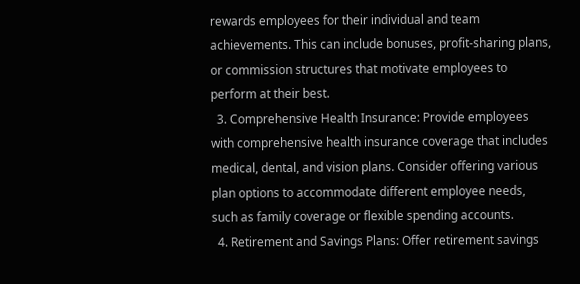rewards employees for their individual and team achievements. This can include bonuses, profit-sharing plans, or commission structures that motivate employees to perform at their best.
  3. Comprehensive Health Insurance: Provide employees with comprehensive health insurance coverage that includes medical, dental, and vision plans. Consider offering various plan options to accommodate different employee needs, such as family coverage or flexible spending accounts.
  4. Retirement and Savings Plans: Offer retirement savings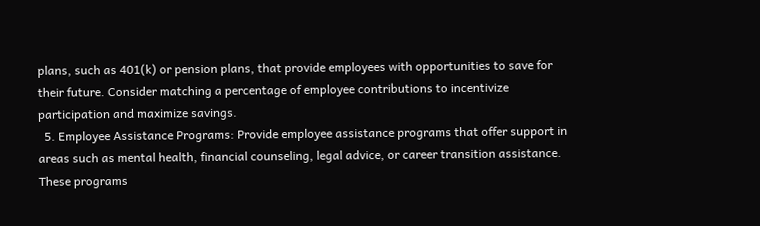plans, such as 401(k) or pension plans, that provide employees with opportunities to save for their future. Consider matching a percentage of employee contributions to incentivize participation and maximize savings.
  5. Employee Assistance Programs: Provide employee assistance programs that offer support in areas such as mental health, financial counseling, legal advice, or career transition assistance. These programs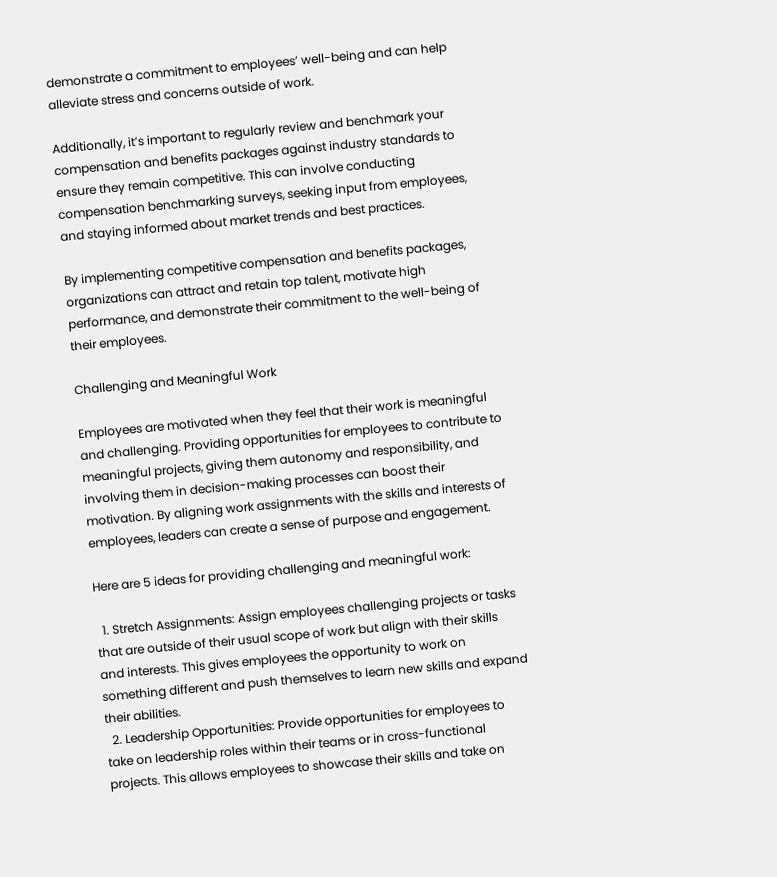demonstrate a commitment to employees’ well-being and can help alleviate stress and concerns outside of work.

Additionally, it’s important to regularly review and benchmark your compensation and benefits packages against industry standards to ensure they remain competitive. This can involve conducting compensation benchmarking surveys, seeking input from employees, and staying informed about market trends and best practices.

By implementing competitive compensation and benefits packages, organizations can attract and retain top talent, motivate high performance, and demonstrate their commitment to the well-being of their employees.

Challenging and Meaningful Work

Employees are motivated when they feel that their work is meaningful and challenging. Providing opportunities for employees to contribute to meaningful projects, giving them autonomy and responsibility, and involving them in decision-making processes can boost their motivation. By aligning work assignments with the skills and interests of employees, leaders can create a sense of purpose and engagement.

Here are 5 ideas for providing challenging and meaningful work:

  1. Stretch Assignments: Assign employees challenging projects or tasks that are outside of their usual scope of work but align with their skills and interests. This gives employees the opportunity to work on something different and push themselves to learn new skills and expand their abilities.
  2. Leadership Opportunities: Provide opportunities for employees to take on leadership roles within their teams or in cross-functional projects. This allows employees to showcase their skills and take on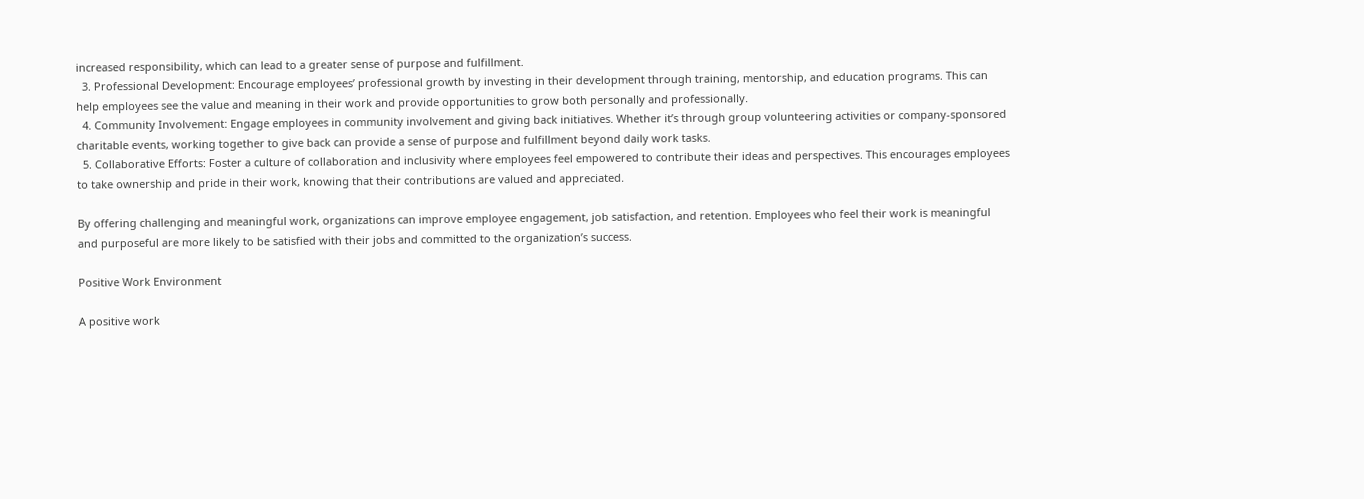increased responsibility, which can lead to a greater sense of purpose and fulfillment.
  3. Professional Development: Encourage employees’ professional growth by investing in their development through training, mentorship, and education programs. This can help employees see the value and meaning in their work and provide opportunities to grow both personally and professionally.
  4. Community Involvement: Engage employees in community involvement and giving back initiatives. Whether it’s through group volunteering activities or company-sponsored charitable events, working together to give back can provide a sense of purpose and fulfillment beyond daily work tasks.
  5. Collaborative Efforts: Foster a culture of collaboration and inclusivity where employees feel empowered to contribute their ideas and perspectives. This encourages employees to take ownership and pride in their work, knowing that their contributions are valued and appreciated.

By offering challenging and meaningful work, organizations can improve employee engagement, job satisfaction, and retention. Employees who feel their work is meaningful and purposeful are more likely to be satisfied with their jobs and committed to the organization’s success.

Positive Work Environment

A positive work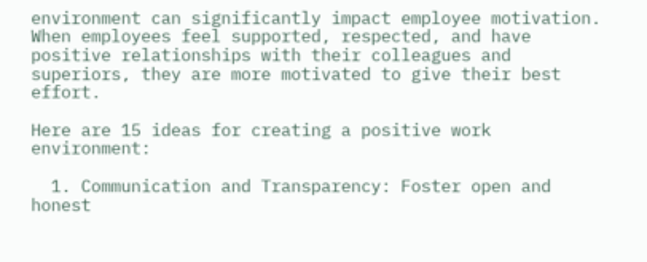environment can significantly impact employee motivation. When employees feel supported, respected, and have positive relationships with their colleagues and superiors, they are more motivated to give their best effort.

Here are 15 ideas for creating a positive work environment:

  1. Communication and Transparency: Foster open and honest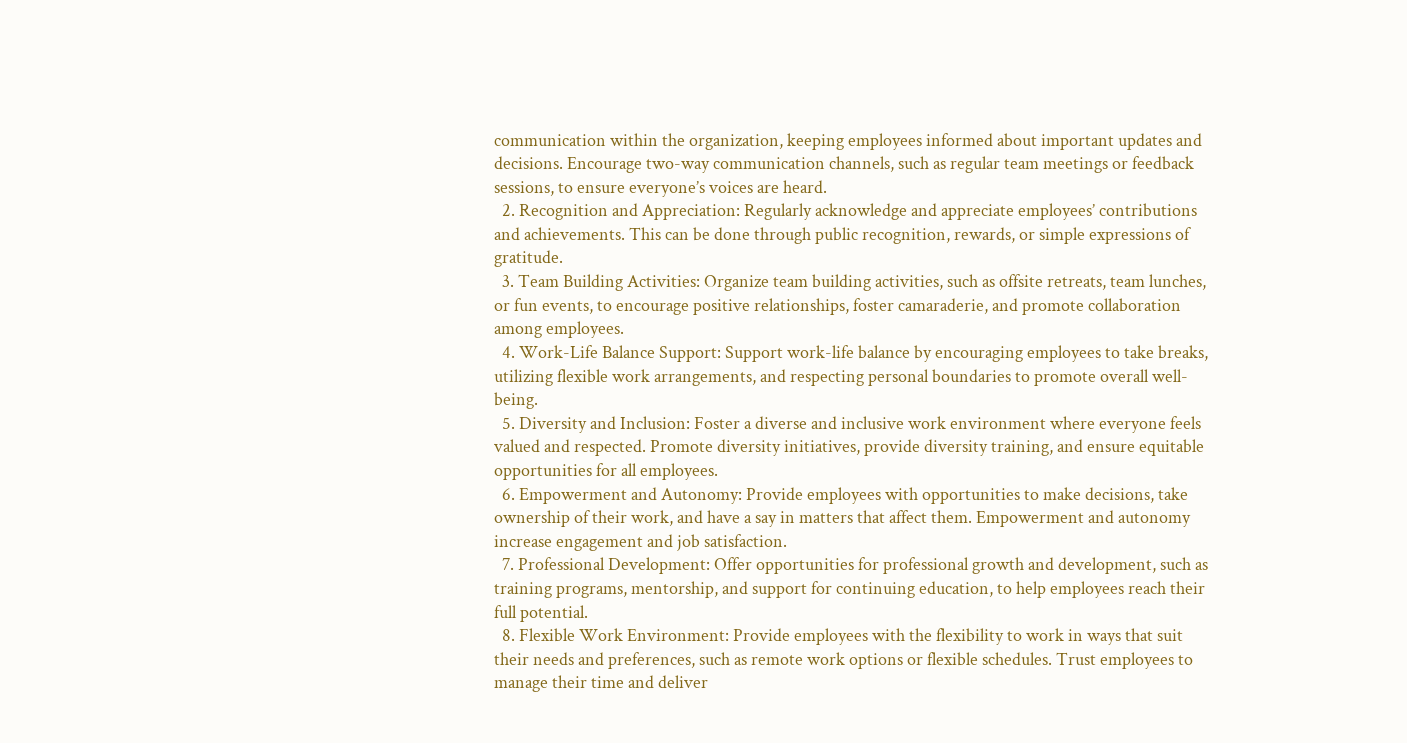communication within the organization, keeping employees informed about important updates and decisions. Encourage two-way communication channels, such as regular team meetings or feedback sessions, to ensure everyone’s voices are heard.
  2. Recognition and Appreciation: Regularly acknowledge and appreciate employees’ contributions and achievements. This can be done through public recognition, rewards, or simple expressions of gratitude.
  3. Team Building Activities: Organize team building activities, such as offsite retreats, team lunches, or fun events, to encourage positive relationships, foster camaraderie, and promote collaboration among employees.
  4. Work-Life Balance Support: Support work-life balance by encouraging employees to take breaks, utilizing flexible work arrangements, and respecting personal boundaries to promote overall well-being.
  5. Diversity and Inclusion: Foster a diverse and inclusive work environment where everyone feels valued and respected. Promote diversity initiatives, provide diversity training, and ensure equitable opportunities for all employees.
  6. Empowerment and Autonomy: Provide employees with opportunities to make decisions, take ownership of their work, and have a say in matters that affect them. Empowerment and autonomy increase engagement and job satisfaction.
  7. Professional Development: Offer opportunities for professional growth and development, such as training programs, mentorship, and support for continuing education, to help employees reach their full potential.
  8. Flexible Work Environment: Provide employees with the flexibility to work in ways that suit their needs and preferences, such as remote work options or flexible schedules. Trust employees to manage their time and deliver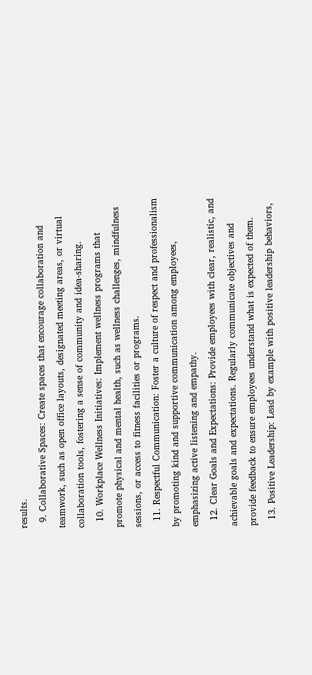results.
  9. Collaborative Spaces: Create spaces that encourage collaboration and teamwork, such as open office layouts, designated meeting areas, or virtual collaboration tools, fostering a sense of community and idea-sharing.
  10. Workplace Wellness Initiatives: Implement wellness programs that promote physical and mental health, such as wellness challenges, mindfulness sessions, or access to fitness facilities or programs.
  11. Respectful Communication: Foster a culture of respect and professionalism by promoting kind and supportive communication among employees, emphasizing active listening and empathy.
  12. Clear Goals and Expectations: Provide employees with clear, realistic, and achievable goals and expectations. Regularly communicate objectives and provide feedback to ensure employees understand what is expected of them.
  13. Positive Leadership: Lead by example with positive leadership behaviors,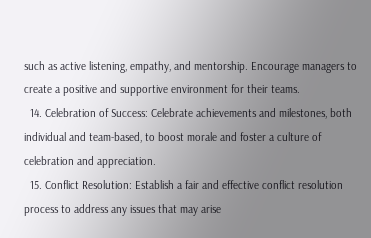such as active listening, empathy, and mentorship. Encourage managers to create a positive and supportive environment for their teams.
  14. Celebration of Success: Celebrate achievements and milestones, both individual and team-based, to boost morale and foster a culture of celebration and appreciation.
  15. Conflict Resolution: Establish a fair and effective conflict resolution process to address any issues that may arise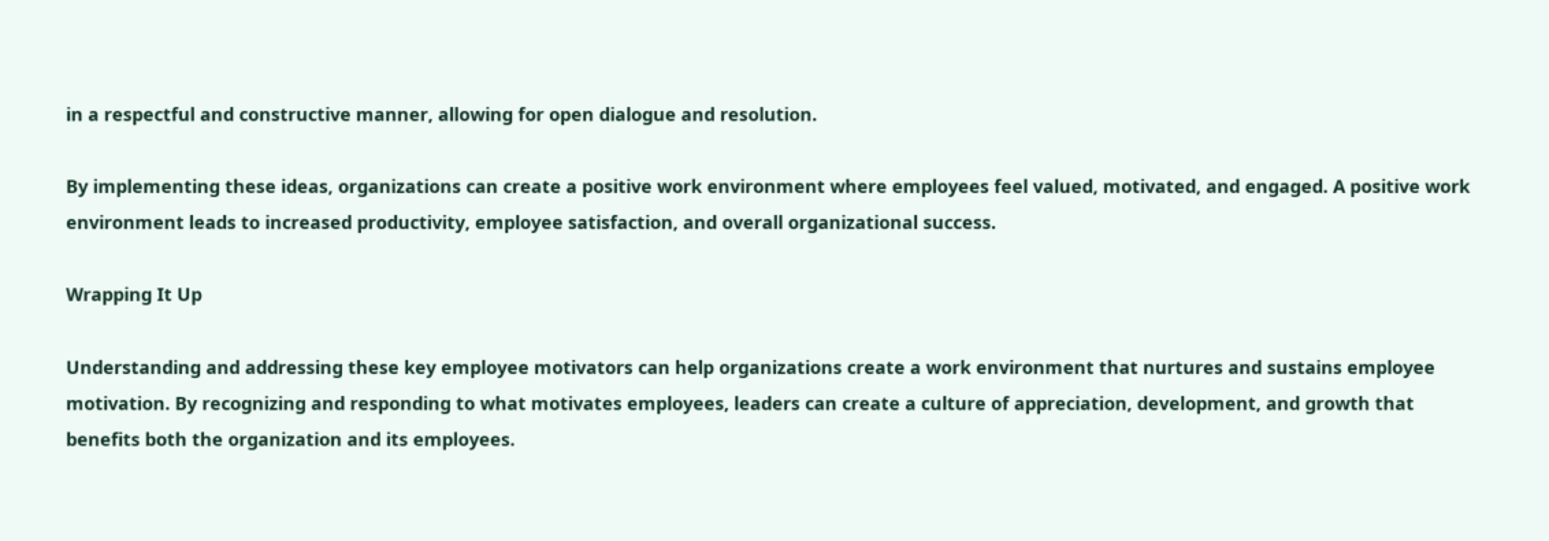in a respectful and constructive manner, allowing for open dialogue and resolution.

By implementing these ideas, organizations can create a positive work environment where employees feel valued, motivated, and engaged. A positive work environment leads to increased productivity, employee satisfaction, and overall organizational success.

Wrapping It Up

Understanding and addressing these key employee motivators can help organizations create a work environment that nurtures and sustains employee motivation. By recognizing and responding to what motivates employees, leaders can create a culture of appreciation, development, and growth that benefits both the organization and its employees.